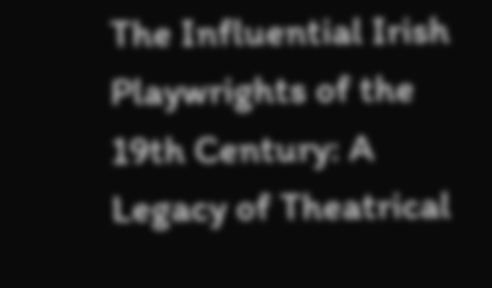The Influential Irish Playwrights of the 19th Century: A Legacy of Theatrical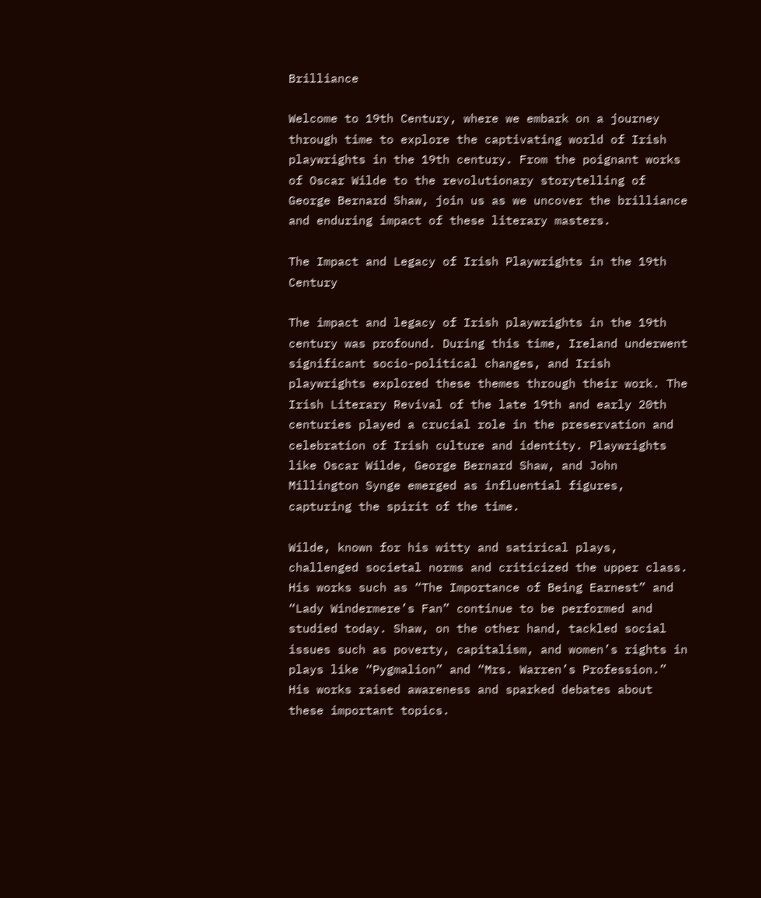Brilliance

Welcome to 19th Century, where we embark on a journey through time to explore the captivating world of Irish playwrights in the 19th century. From the poignant works of Oscar Wilde to the revolutionary storytelling of George Bernard Shaw, join us as we uncover the brilliance and enduring impact of these literary masters.

The Impact and Legacy of Irish Playwrights in the 19th Century

The impact and legacy of Irish playwrights in the 19th century was profound. During this time, Ireland underwent significant socio-political changes, and Irish playwrights explored these themes through their work. The Irish Literary Revival of the late 19th and early 20th centuries played a crucial role in the preservation and celebration of Irish culture and identity. Playwrights like Oscar Wilde, George Bernard Shaw, and John Millington Synge emerged as influential figures, capturing the spirit of the time.

Wilde, known for his witty and satirical plays, challenged societal norms and criticized the upper class. His works such as “The Importance of Being Earnest” and “Lady Windermere’s Fan” continue to be performed and studied today. Shaw, on the other hand, tackled social issues such as poverty, capitalism, and women’s rights in plays like “Pygmalion” and “Mrs. Warren’s Profession.” His works raised awareness and sparked debates about these important topics.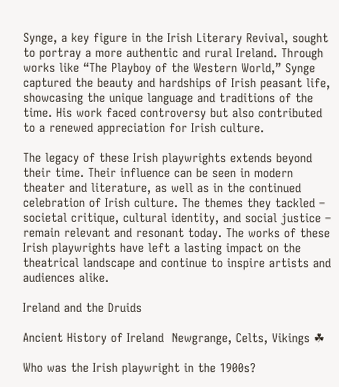Synge, a key figure in the Irish Literary Revival, sought to portray a more authentic and rural Ireland. Through works like “The Playboy of the Western World,” Synge captured the beauty and hardships of Irish peasant life, showcasing the unique language and traditions of the time. His work faced controversy but also contributed to a renewed appreciation for Irish culture.

The legacy of these Irish playwrights extends beyond their time. Their influence can be seen in modern theater and literature, as well as in the continued celebration of Irish culture. The themes they tackled – societal critique, cultural identity, and social justice – remain relevant and resonant today. The works of these Irish playwrights have left a lasting impact on the theatrical landscape and continue to inspire artists and audiences alike.

Ireland and the Druids

Ancient History of Ireland  Newgrange, Celts, Vikings ☘

Who was the Irish playwright in the 1900s?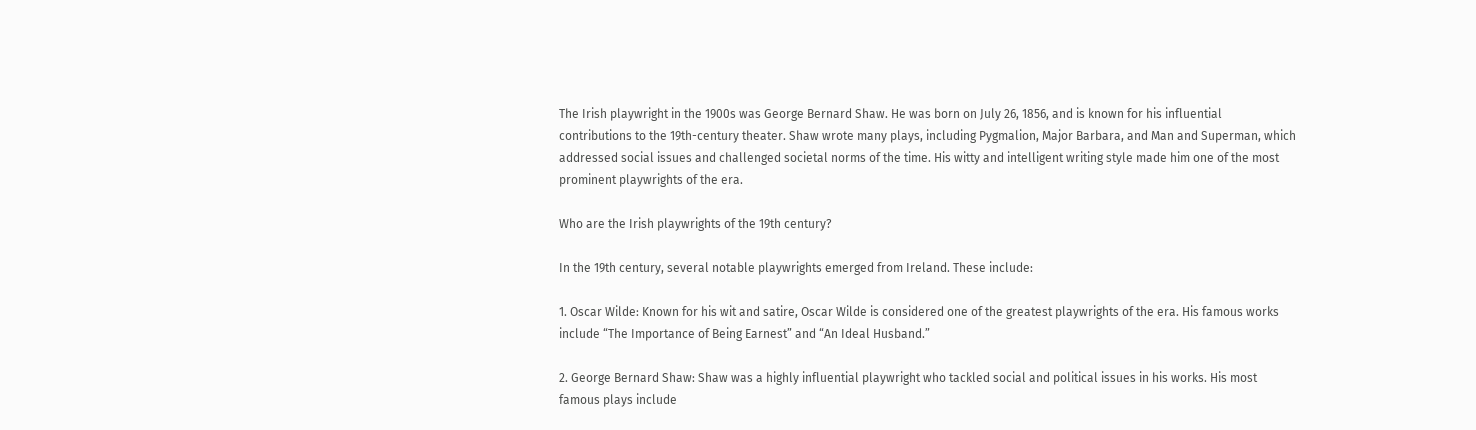The Irish playwright in the 1900s was George Bernard Shaw. He was born on July 26, 1856, and is known for his influential contributions to the 19th-century theater. Shaw wrote many plays, including Pygmalion, Major Barbara, and Man and Superman, which addressed social issues and challenged societal norms of the time. His witty and intelligent writing style made him one of the most prominent playwrights of the era.

Who are the Irish playwrights of the 19th century?

In the 19th century, several notable playwrights emerged from Ireland. These include:

1. Oscar Wilde: Known for his wit and satire, Oscar Wilde is considered one of the greatest playwrights of the era. His famous works include “The Importance of Being Earnest” and “An Ideal Husband.”

2. George Bernard Shaw: Shaw was a highly influential playwright who tackled social and political issues in his works. His most famous plays include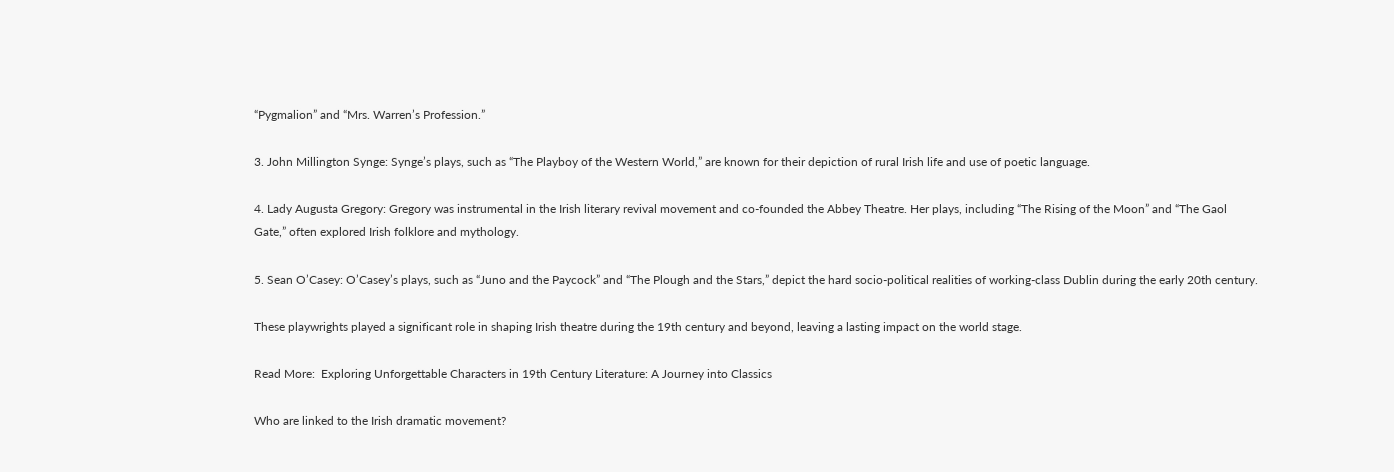“Pygmalion” and “Mrs. Warren’s Profession.”

3. John Millington Synge: Synge’s plays, such as “The Playboy of the Western World,” are known for their depiction of rural Irish life and use of poetic language.

4. Lady Augusta Gregory: Gregory was instrumental in the Irish literary revival movement and co-founded the Abbey Theatre. Her plays, including “The Rising of the Moon” and “The Gaol Gate,” often explored Irish folklore and mythology.

5. Sean O’Casey: O’Casey’s plays, such as “Juno and the Paycock” and “The Plough and the Stars,” depict the hard socio-political realities of working-class Dublin during the early 20th century.

These playwrights played a significant role in shaping Irish theatre during the 19th century and beyond, leaving a lasting impact on the world stage.

Read More:  Exploring Unforgettable Characters in 19th Century Literature: A Journey into Classics

Who are linked to the Irish dramatic movement?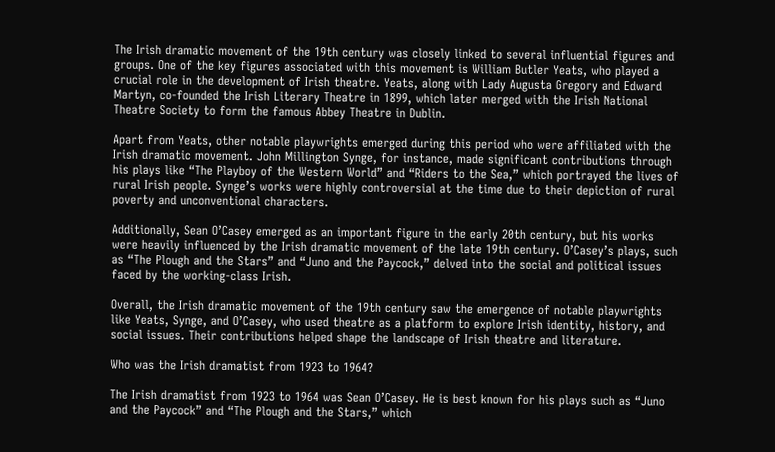The Irish dramatic movement of the 19th century was closely linked to several influential figures and groups. One of the key figures associated with this movement is William Butler Yeats, who played a crucial role in the development of Irish theatre. Yeats, along with Lady Augusta Gregory and Edward Martyn, co-founded the Irish Literary Theatre in 1899, which later merged with the Irish National Theatre Society to form the famous Abbey Theatre in Dublin.

Apart from Yeats, other notable playwrights emerged during this period who were affiliated with the Irish dramatic movement. John Millington Synge, for instance, made significant contributions through his plays like “The Playboy of the Western World” and “Riders to the Sea,” which portrayed the lives of rural Irish people. Synge’s works were highly controversial at the time due to their depiction of rural poverty and unconventional characters.

Additionally, Sean O’Casey emerged as an important figure in the early 20th century, but his works were heavily influenced by the Irish dramatic movement of the late 19th century. O’Casey’s plays, such as “The Plough and the Stars” and “Juno and the Paycock,” delved into the social and political issues faced by the working-class Irish.

Overall, the Irish dramatic movement of the 19th century saw the emergence of notable playwrights like Yeats, Synge, and O’Casey, who used theatre as a platform to explore Irish identity, history, and social issues. Their contributions helped shape the landscape of Irish theatre and literature.

Who was the Irish dramatist from 1923 to 1964?

The Irish dramatist from 1923 to 1964 was Sean O’Casey. He is best known for his plays such as “Juno and the Paycock” and “The Plough and the Stars,” which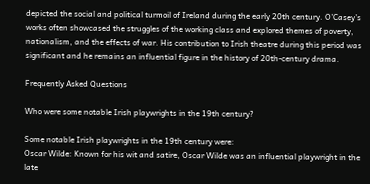depicted the social and political turmoil of Ireland during the early 20th century. O’Casey’s works often showcased the struggles of the working class and explored themes of poverty, nationalism, and the effects of war. His contribution to Irish theatre during this period was significant and he remains an influential figure in the history of 20th-century drama.

Frequently Asked Questions

Who were some notable Irish playwrights in the 19th century?

Some notable Irish playwrights in the 19th century were:
Oscar Wilde: Known for his wit and satire, Oscar Wilde was an influential playwright in the late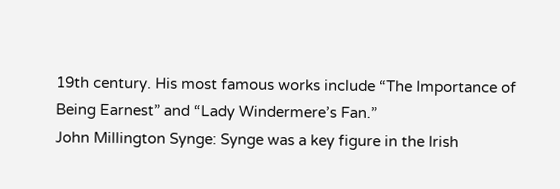19th century. His most famous works include “The Importance of Being Earnest” and “Lady Windermere’s Fan.”
John Millington Synge: Synge was a key figure in the Irish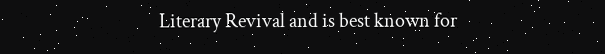Literary Revival and is best known for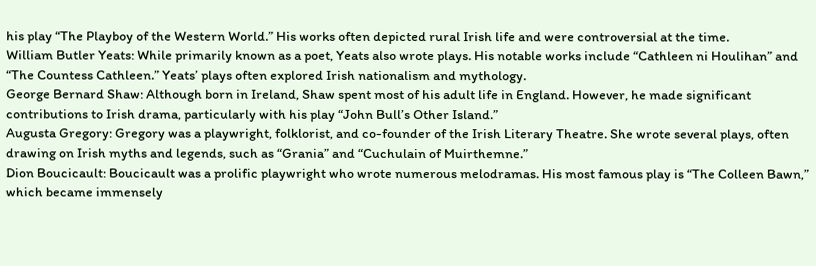his play “The Playboy of the Western World.” His works often depicted rural Irish life and were controversial at the time.
William Butler Yeats: While primarily known as a poet, Yeats also wrote plays. His notable works include “Cathleen ni Houlihan” and “The Countess Cathleen.” Yeats’ plays often explored Irish nationalism and mythology.
George Bernard Shaw: Although born in Ireland, Shaw spent most of his adult life in England. However, he made significant contributions to Irish drama, particularly with his play “John Bull’s Other Island.”
Augusta Gregory: Gregory was a playwright, folklorist, and co-founder of the Irish Literary Theatre. She wrote several plays, often drawing on Irish myths and legends, such as “Grania” and “Cuchulain of Muirthemne.”
Dion Boucicault: Boucicault was a prolific playwright who wrote numerous melodramas. His most famous play is “The Colleen Bawn,” which became immensely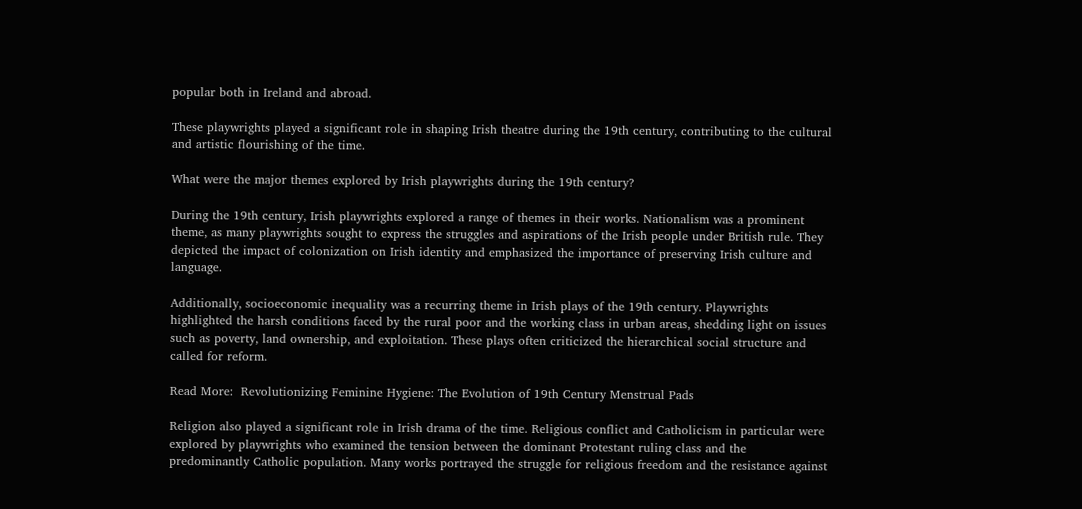popular both in Ireland and abroad.

These playwrights played a significant role in shaping Irish theatre during the 19th century, contributing to the cultural and artistic flourishing of the time.

What were the major themes explored by Irish playwrights during the 19th century?

During the 19th century, Irish playwrights explored a range of themes in their works. Nationalism was a prominent theme, as many playwrights sought to express the struggles and aspirations of the Irish people under British rule. They depicted the impact of colonization on Irish identity and emphasized the importance of preserving Irish culture and language.

Additionally, socioeconomic inequality was a recurring theme in Irish plays of the 19th century. Playwrights highlighted the harsh conditions faced by the rural poor and the working class in urban areas, shedding light on issues such as poverty, land ownership, and exploitation. These plays often criticized the hierarchical social structure and called for reform.

Read More:  Revolutionizing Feminine Hygiene: The Evolution of 19th Century Menstrual Pads

Religion also played a significant role in Irish drama of the time. Religious conflict and Catholicism in particular were explored by playwrights who examined the tension between the dominant Protestant ruling class and the predominantly Catholic population. Many works portrayed the struggle for religious freedom and the resistance against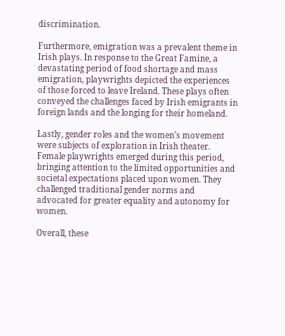discrimination.

Furthermore, emigration was a prevalent theme in Irish plays. In response to the Great Famine, a devastating period of food shortage and mass emigration, playwrights depicted the experiences of those forced to leave Ireland. These plays often conveyed the challenges faced by Irish emigrants in foreign lands and the longing for their homeland.

Lastly, gender roles and the women’s movement were subjects of exploration in Irish theater. Female playwrights emerged during this period, bringing attention to the limited opportunities and societal expectations placed upon women. They challenged traditional gender norms and advocated for greater equality and autonomy for women.

Overall, these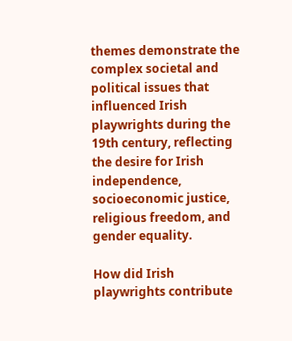themes demonstrate the complex societal and political issues that influenced Irish playwrights during the 19th century, reflecting the desire for Irish independence, socioeconomic justice, religious freedom, and gender equality.

How did Irish playwrights contribute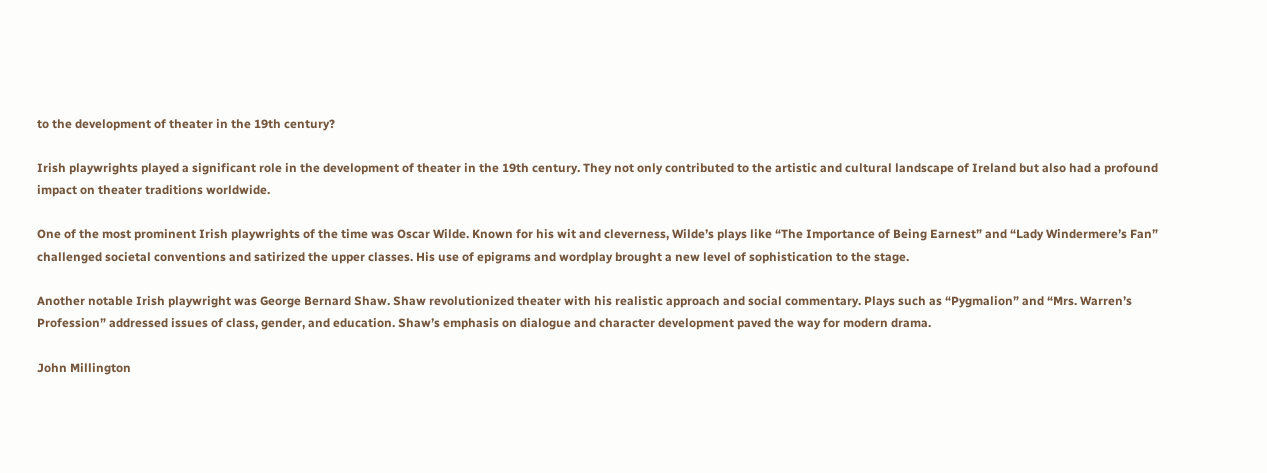to the development of theater in the 19th century?

Irish playwrights played a significant role in the development of theater in the 19th century. They not only contributed to the artistic and cultural landscape of Ireland but also had a profound impact on theater traditions worldwide.

One of the most prominent Irish playwrights of the time was Oscar Wilde. Known for his wit and cleverness, Wilde’s plays like “The Importance of Being Earnest” and “Lady Windermere’s Fan” challenged societal conventions and satirized the upper classes. His use of epigrams and wordplay brought a new level of sophistication to the stage.

Another notable Irish playwright was George Bernard Shaw. Shaw revolutionized theater with his realistic approach and social commentary. Plays such as “Pygmalion” and “Mrs. Warren’s Profession” addressed issues of class, gender, and education. Shaw’s emphasis on dialogue and character development paved the way for modern drama.

John Millington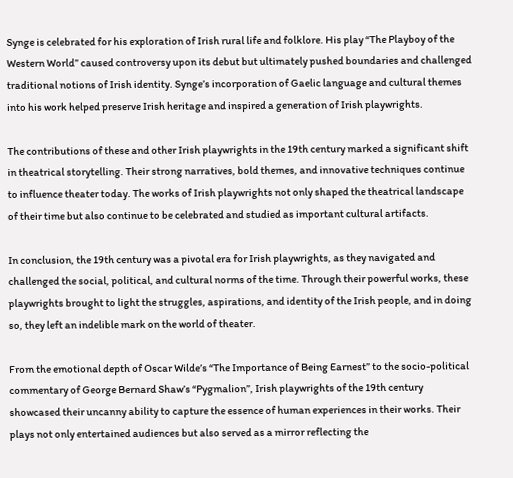Synge is celebrated for his exploration of Irish rural life and folklore. His play “The Playboy of the Western World” caused controversy upon its debut but ultimately pushed boundaries and challenged traditional notions of Irish identity. Synge’s incorporation of Gaelic language and cultural themes into his work helped preserve Irish heritage and inspired a generation of Irish playwrights.

The contributions of these and other Irish playwrights in the 19th century marked a significant shift in theatrical storytelling. Their strong narratives, bold themes, and innovative techniques continue to influence theater today. The works of Irish playwrights not only shaped the theatrical landscape of their time but also continue to be celebrated and studied as important cultural artifacts.

In conclusion, the 19th century was a pivotal era for Irish playwrights, as they navigated and challenged the social, political, and cultural norms of the time. Through their powerful works, these playwrights brought to light the struggles, aspirations, and identity of the Irish people, and in doing so, they left an indelible mark on the world of theater.

From the emotional depth of Oscar Wilde’s “The Importance of Being Earnest” to the socio-political commentary of George Bernard Shaw’s “Pygmalion”, Irish playwrights of the 19th century showcased their uncanny ability to capture the essence of human experiences in their works. Their plays not only entertained audiences but also served as a mirror reflecting the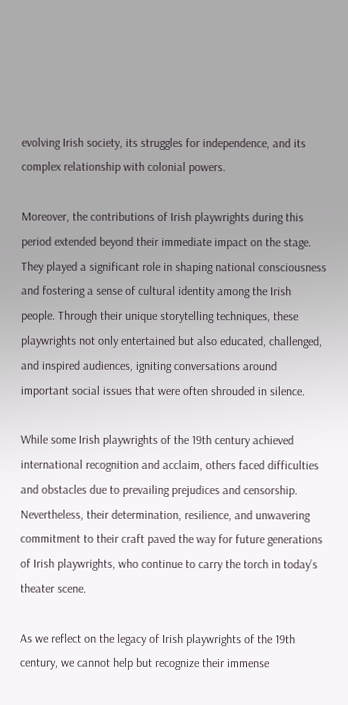evolving Irish society, its struggles for independence, and its complex relationship with colonial powers.

Moreover, the contributions of Irish playwrights during this period extended beyond their immediate impact on the stage. They played a significant role in shaping national consciousness and fostering a sense of cultural identity among the Irish people. Through their unique storytelling techniques, these playwrights not only entertained but also educated, challenged, and inspired audiences, igniting conversations around important social issues that were often shrouded in silence.

While some Irish playwrights of the 19th century achieved international recognition and acclaim, others faced difficulties and obstacles due to prevailing prejudices and censorship. Nevertheless, their determination, resilience, and unwavering commitment to their craft paved the way for future generations of Irish playwrights, who continue to carry the torch in today’s theater scene.

As we reflect on the legacy of Irish playwrights of the 19th century, we cannot help but recognize their immense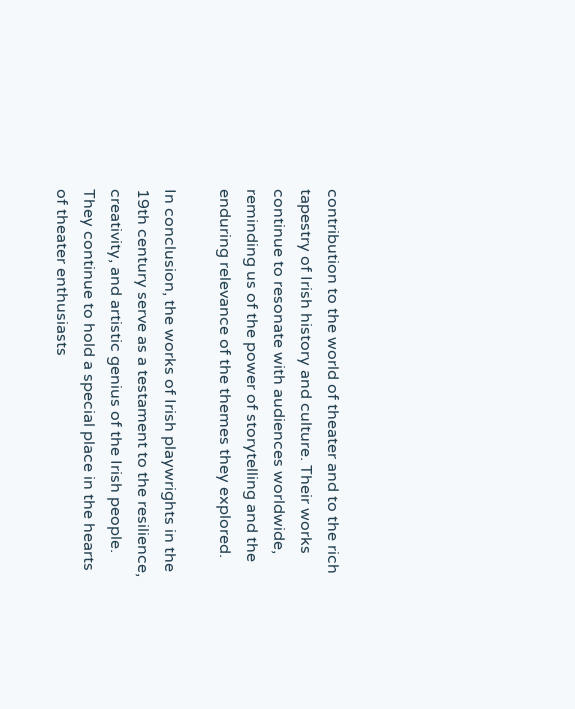contribution to the world of theater and to the rich tapestry of Irish history and culture. Their works continue to resonate with audiences worldwide, reminding us of the power of storytelling and the enduring relevance of the themes they explored.

In conclusion, the works of Irish playwrights in the 19th century serve as a testament to the resilience, creativity, and artistic genius of the Irish people. They continue to hold a special place in the hearts of theater enthusiasts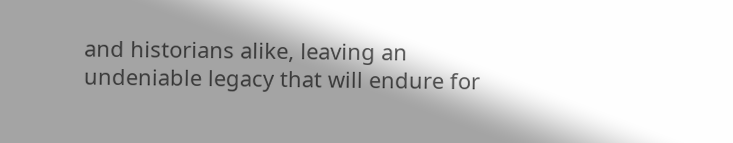and historians alike, leaving an undeniable legacy that will endure for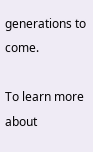generations to come.

To learn more about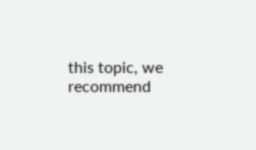this topic, we recommend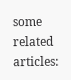some related articles: